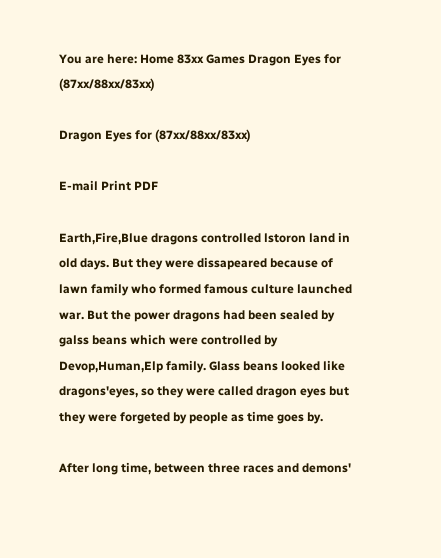You are here: Home 83xx Games Dragon Eyes for (87xx/88xx/83xx)

Dragon Eyes for (87xx/88xx/83xx)

E-mail Print PDF

Earth,Fire,Blue dragons controlled lstoron land in old days. But they were dissapeared because of lawn family who formed famous culture launched war. But the power dragons had been sealed by galss beans which were controlled by Devop,Human,Elp family. Glass beans looked like dragons'eyes, so they were called dragon eyes but they were forgeted by people as time goes by.

After long time, between three races and demons'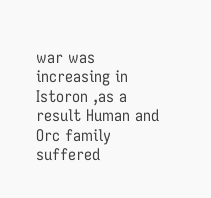war was increasing in Istoron ,as a result Human and Orc family suffered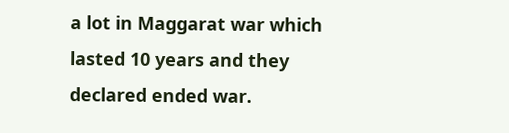a lot in Maggarat war which lasted 10 years and they declared ended war.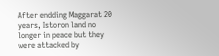After endding Maggarat 20 years, Istoron land no longer in peace but they were attacked by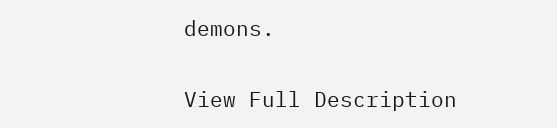demons.

View Full Description